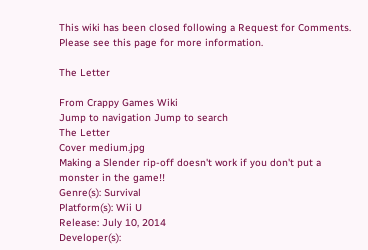This wiki has been closed following a Request for Comments. Please see this page for more information.

The Letter

From Crappy Games Wiki
Jump to navigation Jump to search
The Letter
Cover medium.jpg
Making a Slender rip-off doesn't work if you don't put a monster in the game!!
Genre(s): Survival
Platform(s): Wii U
Release: July 10, 2014
Developer(s):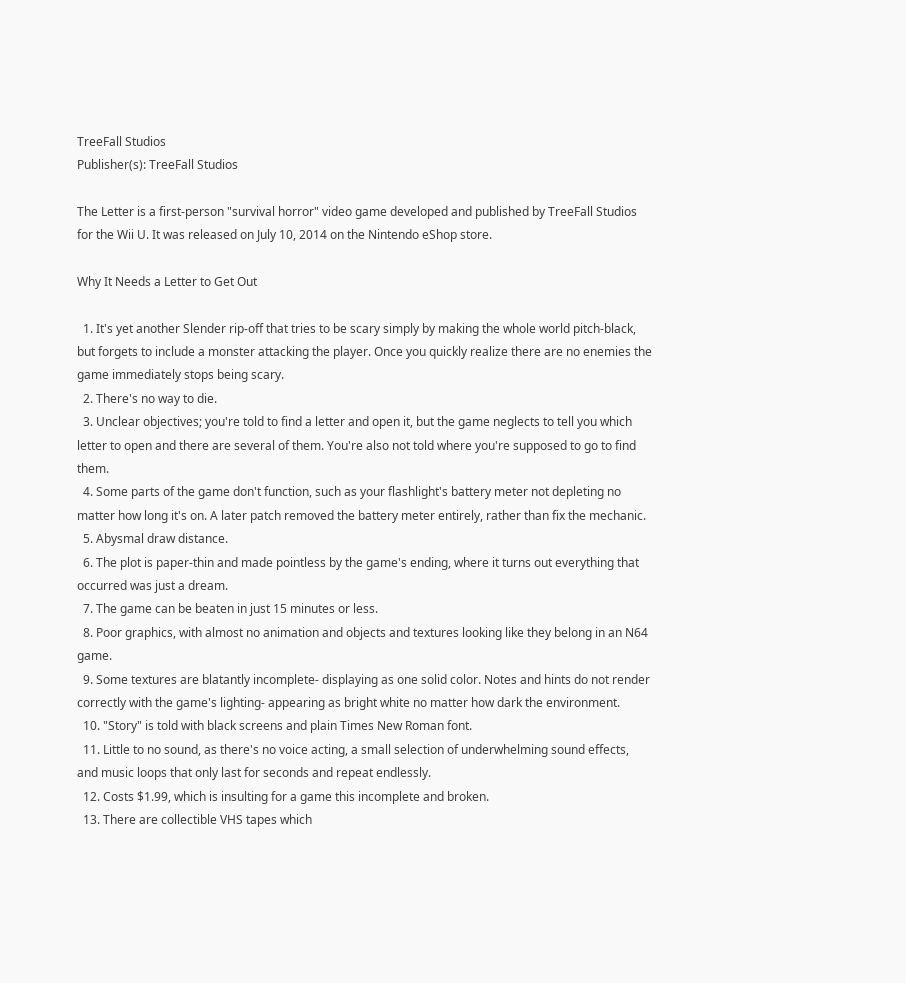TreeFall Studios
Publisher(s): TreeFall Studios

The Letter is a first-person "survival horror" video game developed and published by TreeFall Studios for the Wii U. It was released on July 10, 2014 on the Nintendo eShop store.

Why It Needs a Letter to Get Out

  1. It's yet another Slender rip-off that tries to be scary simply by making the whole world pitch-black, but forgets to include a monster attacking the player. Once you quickly realize there are no enemies the game immediately stops being scary.
  2. There's no way to die.
  3. Unclear objectives; you're told to find a letter and open it, but the game neglects to tell you which letter to open and there are several of them. You're also not told where you're supposed to go to find them.
  4. Some parts of the game don't function, such as your flashlight's battery meter not depleting no matter how long it's on. A later patch removed the battery meter entirely, rather than fix the mechanic.
  5. Abysmal draw distance.
  6. The plot is paper-thin and made pointless by the game's ending, where it turns out everything that occurred was just a dream.
  7. The game can be beaten in just 15 minutes or less.
  8. Poor graphics, with almost no animation and objects and textures looking like they belong in an N64 game.
  9. Some textures are blatantly incomplete- displaying as one solid color. Notes and hints do not render correctly with the game's lighting- appearing as bright white no matter how dark the environment.
  10. "Story" is told with black screens and plain Times New Roman font.
  11. Little to no sound, as there's no voice acting, a small selection of underwhelming sound effects, and music loops that only last for seconds and repeat endlessly.
  12. Costs $1.99, which is insulting for a game this incomplete and broken.
  13. There are collectible VHS tapes which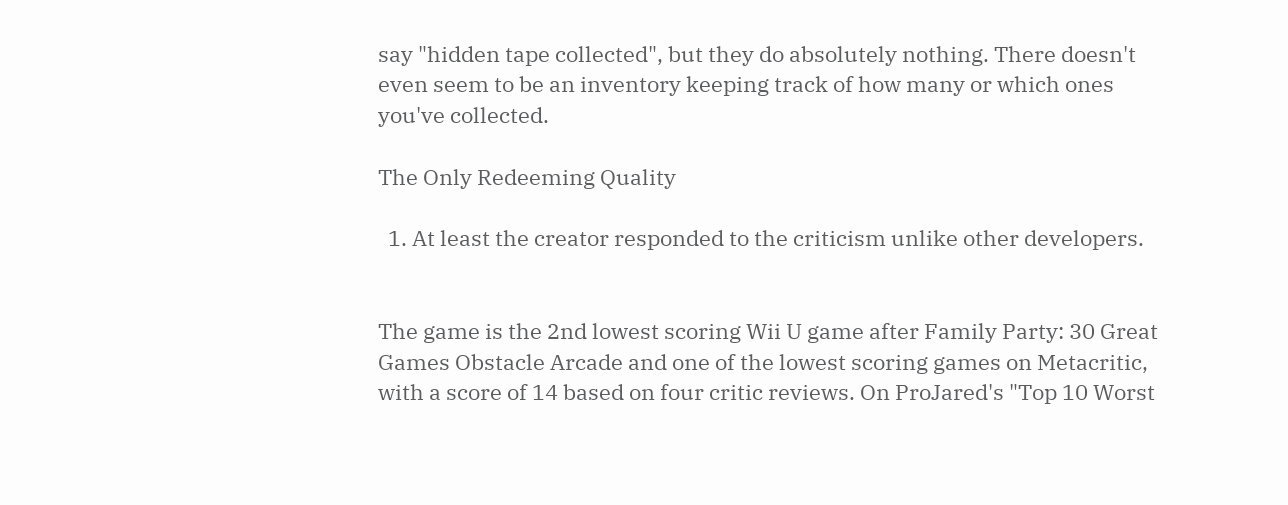say "hidden tape collected", but they do absolutely nothing. There doesn't even seem to be an inventory keeping track of how many or which ones you've collected.

The Only Redeeming Quality

  1. At least the creator responded to the criticism unlike other developers.


The game is the 2nd lowest scoring Wii U game after Family Party: 30 Great Games Obstacle Arcade and one of the lowest scoring games on Metacritic, with a score of 14 based on four critic reviews. On ProJared's "Top 10 Worst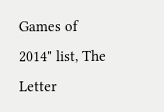Games of 2014" list, The Letter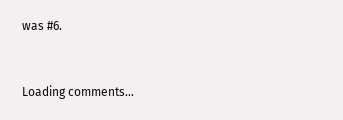was #6.


Loading comments...